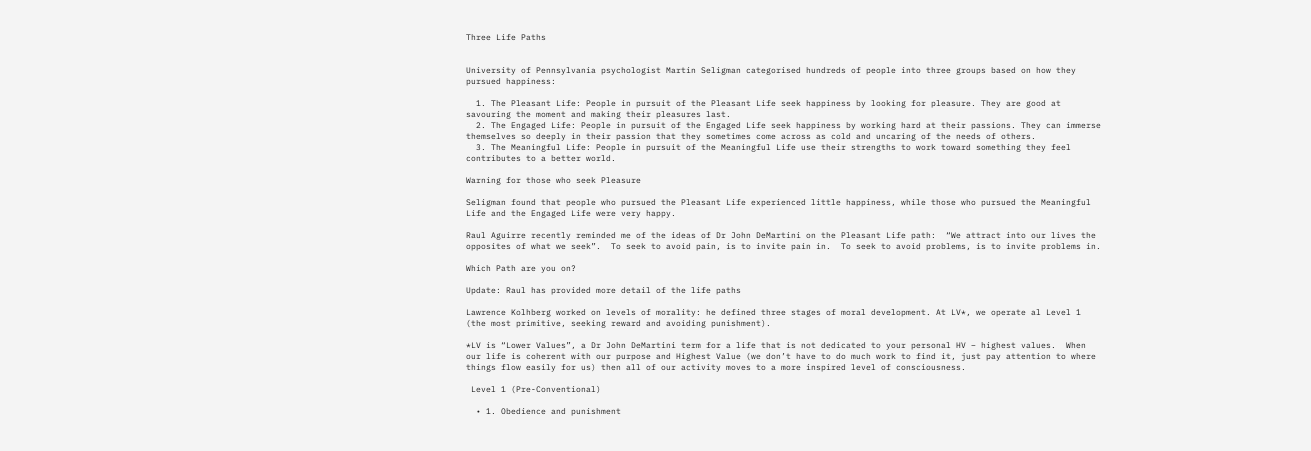Three Life Paths


University of Pennsylvania psychologist Martin Seligman categorised hundreds of people into three groups based on how they pursued happiness:

  1. The Pleasant Life: People in pursuit of the Pleasant Life seek happiness by looking for pleasure. They are good at savouring the moment and making their pleasures last.
  2. The Engaged Life: People in pursuit of the Engaged Life seek happiness by working hard at their passions. They can immerse themselves so deeply in their passion that they sometimes come across as cold and uncaring of the needs of others.
  3. The Meaningful Life: People in pursuit of the Meaningful Life use their strengths to work toward something they feel contributes to a better world.

Warning for those who seek Pleasure

Seligman found that people who pursued the Pleasant Life experienced little happiness, while those who pursued the Meaningful Life and the Engaged Life were very happy.

Raul Aguirre recently reminded me of the ideas of Dr John DeMartini on the Pleasant Life path:  “We attract into our lives the opposites of what we seek”.  To seek to avoid pain, is to invite pain in.  To seek to avoid problems, is to invite problems in.

Which Path are you on?

Update: Raul has provided more detail of the life paths

Lawrence Kolhberg worked on levels of morality: he defined three stages of moral development. At LV*, we operate al Level 1 (the most primitive, seeking reward and avoiding punishment).

*LV is “Lower Values”, a Dr John DeMartini term for a life that is not dedicated to your personal HV – highest values.  When our life is coherent with our purpose and Highest Value (we don’t have to do much work to find it, just pay attention to where things flow easily for us) then all of our activity moves to a more inspired level of consciousness.

 Level 1 (Pre-Conventional)

  • 1. Obedience and punishment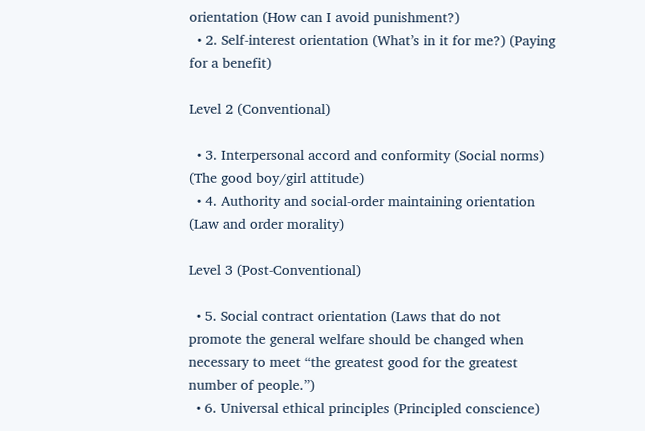orientation (How can I avoid punishment?)
  • 2. Self-interest orientation (What’s in it for me?) (Paying for a benefit)

Level 2 (Conventional)

  • 3. Interpersonal accord and conformity (Social norms) (The good boy/girl attitude)
  • 4. Authority and social-order maintaining orientation (Law and order morality)

Level 3 (Post-Conventional)

  • 5. Social contract orientation (Laws that do not promote the general welfare should be changed when necessary to meet “the greatest good for the greatest number of people.”)
  • 6. Universal ethical principles (Principled conscience)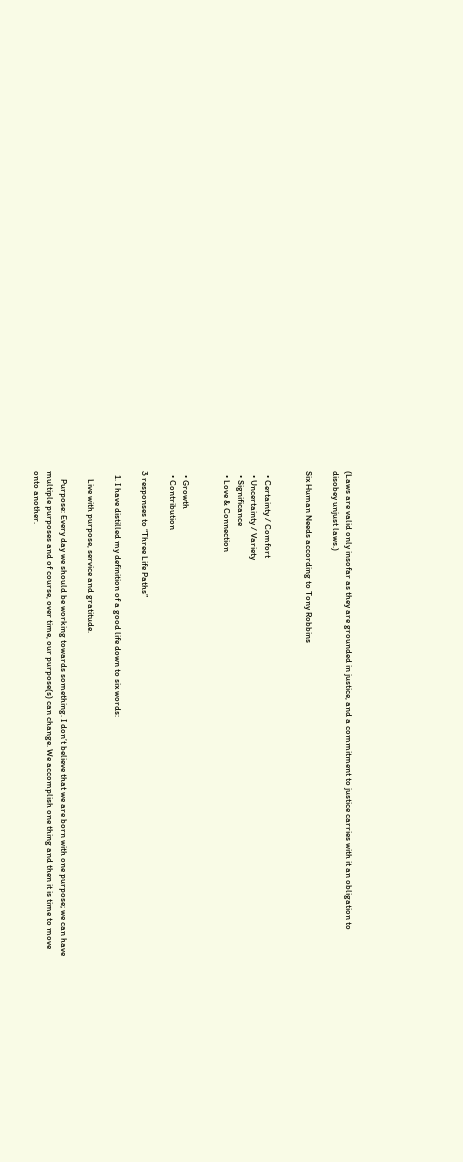(Laws are valid only insofar as they are grounded in justice, and a commitment to justice carries with it an obligation to disobey unjust laws.)

Six Human Needs according to Tony Robbins


  • Certainty / Comfort
  • Uncertainty / Variety
  • Significance
  • Love & Connection


  • Growth
  • Contribution

3 responses to “Three Life Paths”

  1. I have distilled my definition of a good life down to six words:

    Live with purpose, service and gratitude.

    Purpose: Every day we should be working towards something. I don’t believe that we are born with one purpose; we can have multiple purposes and of course, over time, our purpose(s) can change. We accomplish one thing and then it is time to move onto another.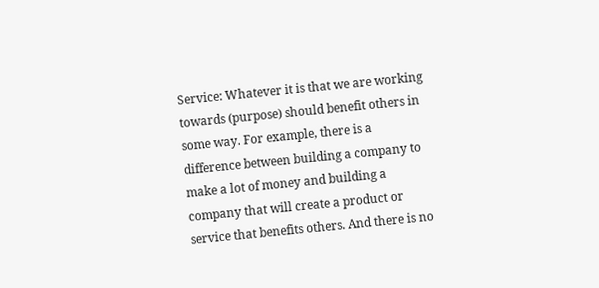Service: Whatever it is that we are working towards (purpose) should benefit others in some way. For example, there is a difference between building a company to make a lot of money and building a company that will create a product or service that benefits others. And there is no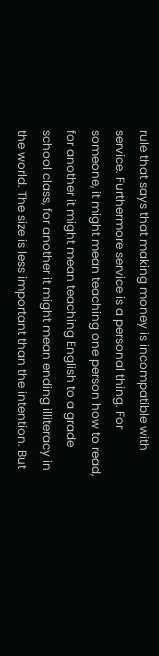rule that says that making money is incompatible with service. Furthermore service is a personal thing. For someone, it might mean teaching one person how to read, for another it might mean teaching English to a grade school class, for another it might mean ending illiteracy in the world. The size is less important than the intention. But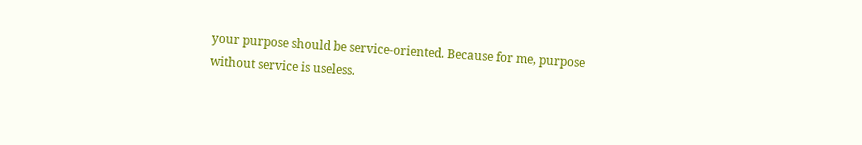your purpose should be service-oriented. Because for me, purpose without service is useless.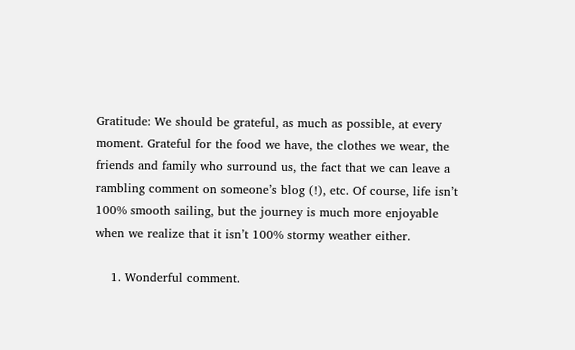Gratitude: We should be grateful, as much as possible, at every moment. Grateful for the food we have, the clothes we wear, the friends and family who surround us, the fact that we can leave a rambling comment on someone’s blog (!), etc. Of course, life isn’t 100% smooth sailing, but the journey is much more enjoyable when we realize that it isn’t 100% stormy weather either.

    1. Wonderful comment.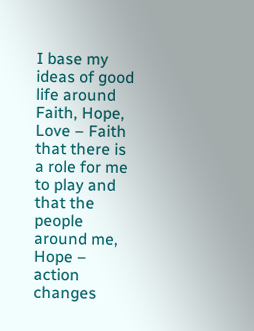I base my ideas of good life around Faith, Hope, Love – Faith that there is a role for me to play and that the people around me, Hope – action changes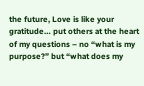the future, Love is like your gratitude… put others at the heart of my questions – no “what is my purpose?” but “what does my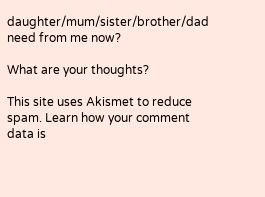daughter/mum/sister/brother/dad need from me now?

What are your thoughts?

This site uses Akismet to reduce spam. Learn how your comment data is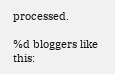processed.

%d bloggers like this: